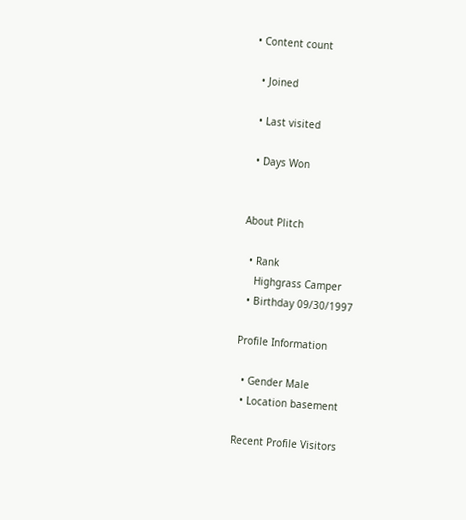• Content count

  • Joined

  • Last visited

  • Days Won


About Plitch

  • Rank
    Highgrass Camper
  • Birthday 09/30/1997

Profile Information

  • Gender Male
  • Location basement

Recent Profile Visitors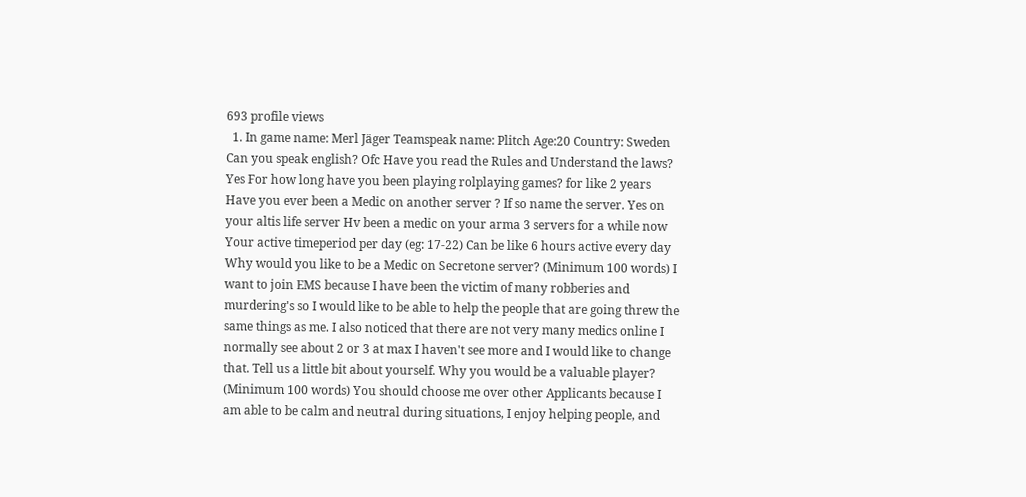693 profile views
  1. In game name: Merl Jäger Teamspeak name: Plitch Age:20 Country: Sweden Can you speak english? Ofc Have you read the Rules and Understand the laws? Yes For how long have you been playing rolplaying games? for like 2 years Have you ever been a Medic on another server ? If so name the server. Yes on your altis life server Hv been a medic on your arma 3 servers for a while now Your active timeperiod per day (eg: 17-22) Can be like 6 hours active every day Why would you like to be a Medic on Secretone server? (Minimum 100 words) I want to join EMS because I have been the victim of many robberies and murdering's so I would like to be able to help the people that are going threw the same things as me. I also noticed that there are not very many medics online I normally see about 2 or 3 at max I haven't see more and I would like to change that. Tell us a little bit about yourself. Why you would be a valuable player? (Minimum 100 words) You should choose me over other Applicants because I am able to be calm and neutral during situations, I enjoy helping people, and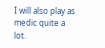I will also play as medic quite a lot.